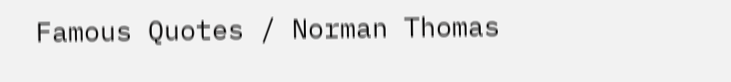Famous Quotes / Norman Thomas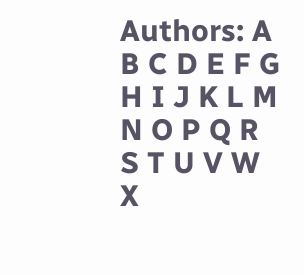Authors: A B C D E F G H I J K L M N O P Q R S T U V W X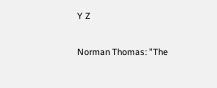Y Z

Norman Thomas: "The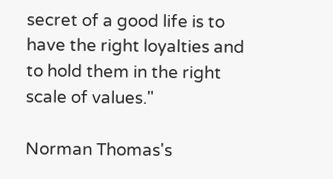secret of a good life is to have the right loyalties and to hold them in the right scale of values."

Norman Thomas's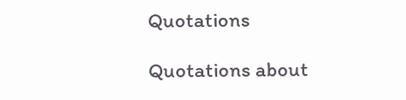Quotations

Quotations about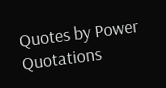Quotes by Power Quotations